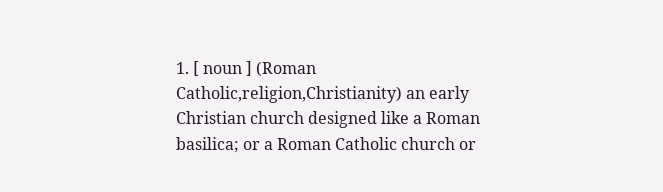1. [ noun ] (Roman Catholic,religion,Christianity) an early Christian church designed like a Roman basilica; or a Roman Catholic church or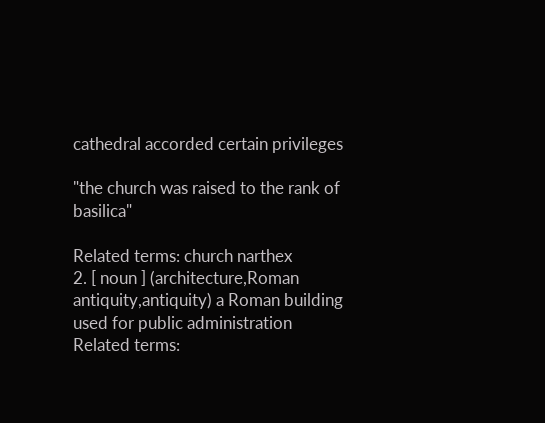cathedral accorded certain privileges

"the church was raised to the rank of basilica"

Related terms: church narthex
2. [ noun ] (architecture,Roman antiquity,antiquity) a Roman building used for public administration
Related terms: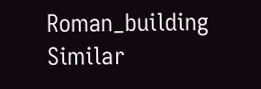Roman_building
Similar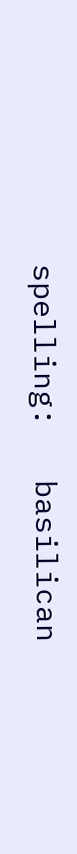spelling:   basilican